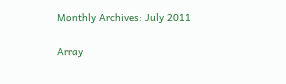Monthly Archives: July 2011

Array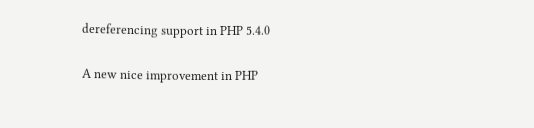dereferencing support in PHP 5.4.0

A new nice improvement in PHP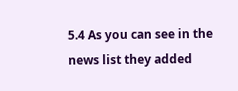5.4 As you can see in the news list they added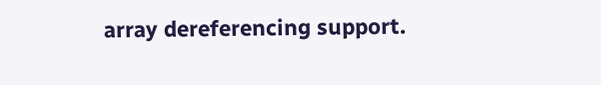array dereferencing support.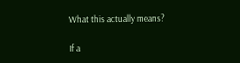What this actually means?

If a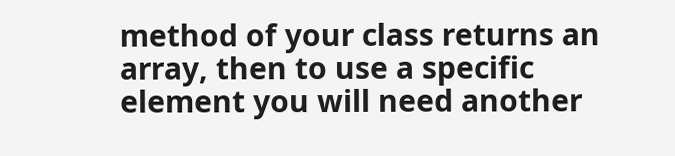method of your class returns an array, then to use a specific element you will need another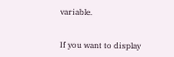variable.


If you want to display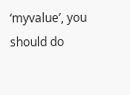‘myvalue’, you should do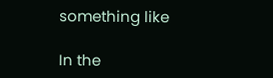something like

In the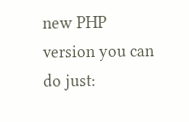new PHP version you can do just: